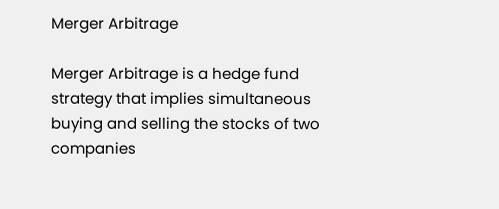Merger Arbitrage

Merger Arbitrage is a hedge fund strategy that implies simultaneous buying and selling the stocks of two companies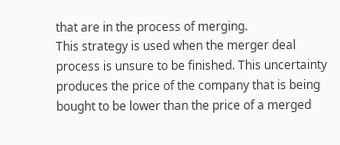that are in the process of merging.
This strategy is used when the merger deal process is unsure to be finished. This uncertainty produces the price of the company that is being bought to be lower than the price of a merged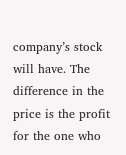company’s stock will have. The difference in the price is the profit for the one who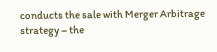conducts the sale with Merger Arbitrage strategy – the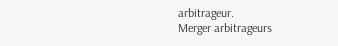arbitrageur.
Merger arbitrageurs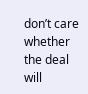don’t care whether the deal will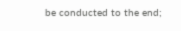be conducted to the end;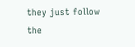they just follow the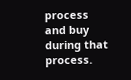process and buy during that process.